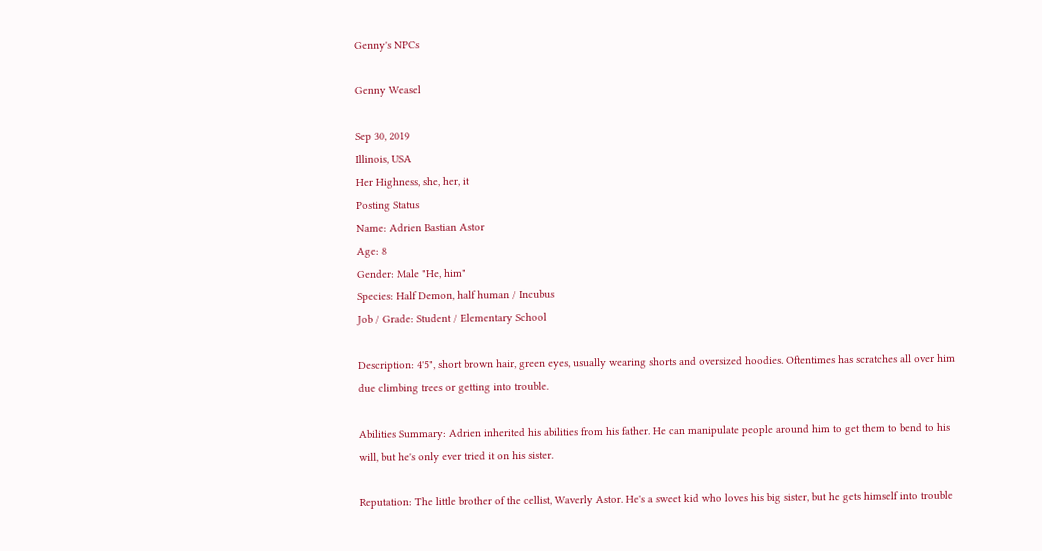Genny's NPCs

Genny Weasel

Sep 30, 2019
Illinois, USA
Her Highness, she, her, it
Posting Status
Name: Adrien Bastian Astor
Age: 8
Gender: Male "He, him"
Species: Half Demon, half human / Incubus
Job / Grade: Student / Elementary School

Description: 4'5", short brown hair, green eyes, usually wearing shorts and oversized hoodies. Oftentimes has scratches all over him due climbing trees or getting into trouble.

Abilities Summary: Adrien inherited his abilities from his father. He can manipulate people around him to get them to bend to his will, but he's only ever tried it on his sister.

Reputation: The little brother of the cellist, Waverly Astor. He's a sweet kid who loves his big sister, but he gets himself into trouble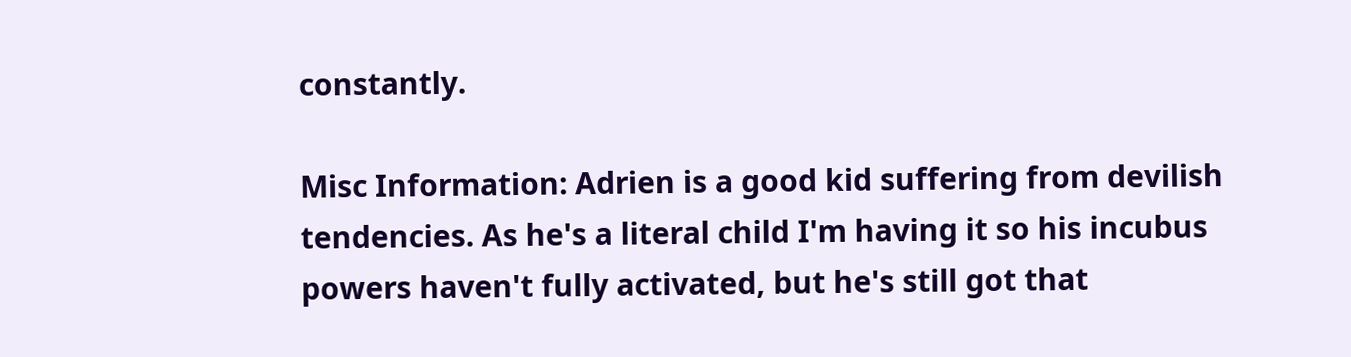constantly.

Misc Information: Adrien is a good kid suffering from devilish tendencies. As he's a literal child I'm having it so his incubus powers haven't fully activated, but he's still got that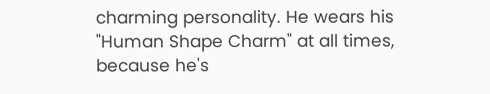charming personality. He wears his "Human Shape Charm" at all times, because he's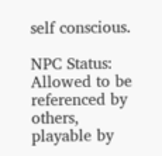self conscious.

NPC Status: Allowed to be referenced by others, playable by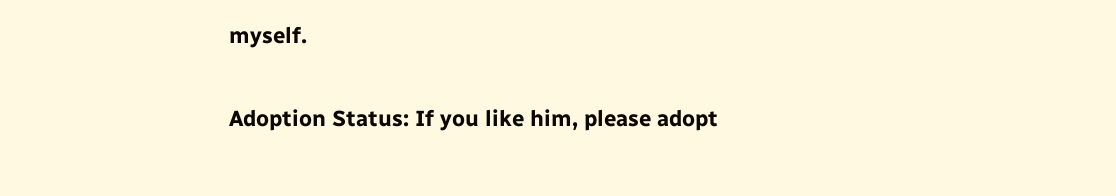myself.

Adoption Status: If you like him, please adopt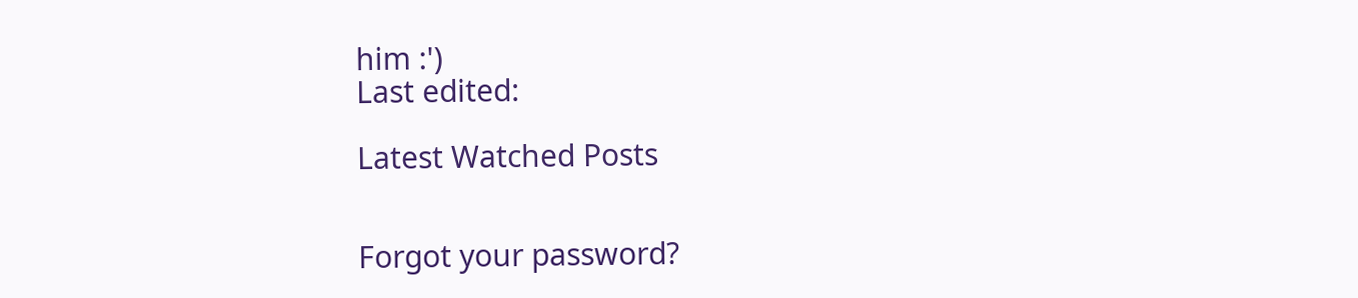him :')
Last edited:

Latest Watched Posts


Forgot your password?